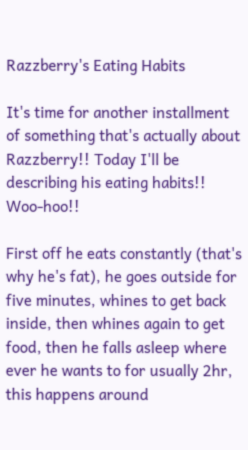Razzberry's Eating Habits

It's time for another installment of something that's actually about Razzberry!! Today I'll be describing his eating habits!! Woo-hoo!!

First off he eats constantly (that's why he's fat), he goes outside for five minutes, whines to get back inside, then whines again to get food, then he falls asleep where ever he wants to for usually 2hr, this happens around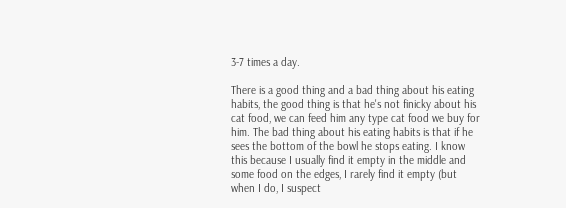3-7 times a day.

There is a good thing and a bad thing about his eating habits, the good thing is that he's not finicky about his cat food, we can feed him any type cat food we buy for him. The bad thing about his eating habits is that if he sees the bottom of the bowl he stops eating. I know this because I usually find it empty in the middle and some food on the edges, I rarely find it empty (but when I do, I suspect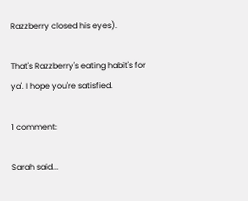Razzberry closed his eyes).

That's Razzberry's eating habit's for ya'. I hope you're satisfied.

1 comment:

Sarah said...